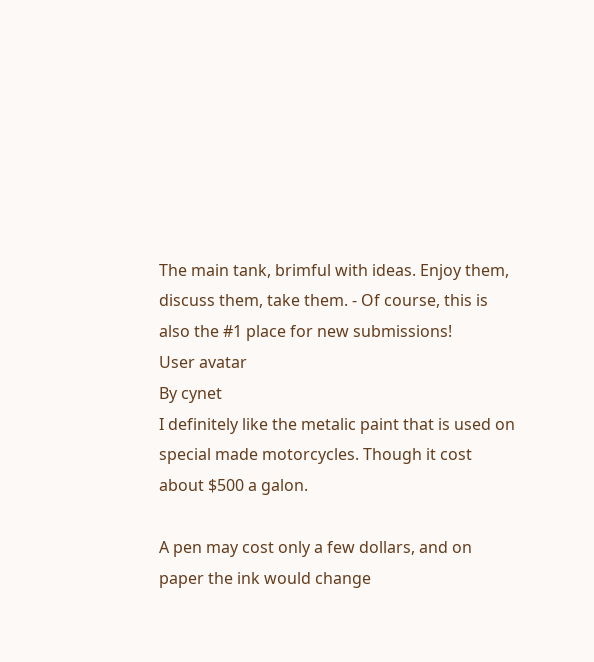The main tank, brimful with ideas. Enjoy them, discuss them, take them. - Of course, this is also the #1 place for new submissions!
User avatar
By cynet
I definitely like the metalic paint that is used on special made motorcycles. Though it cost about $500 a galon.

A pen may cost only a few dollars, and on paper the ink would change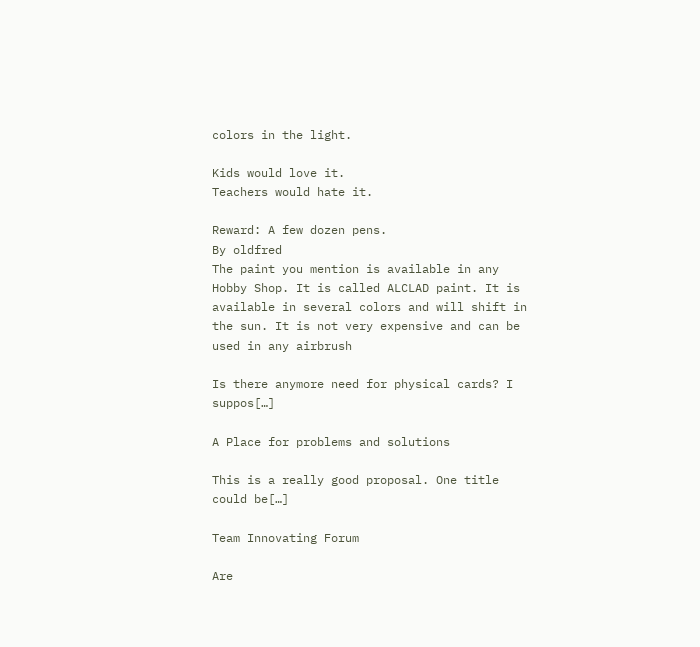colors in the light.

Kids would love it.
Teachers would hate it.

Reward: A few dozen pens.
By oldfred
The paint you mention is available in any Hobby Shop. It is called ALCLAD paint. It is available in several colors and will shift in the sun. It is not very expensive and can be used in any airbrush

Is there anymore need for physical cards? I suppos[…]

A Place for problems and solutions

This is a really good proposal. One title could be[…]

Team Innovating Forum

Are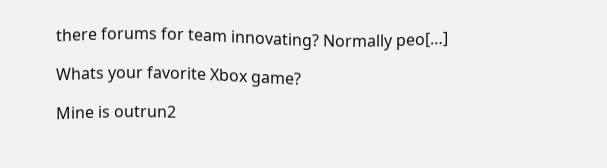there forums for team innovating? Normally peo[…]

Whats your favorite Xbox game?

Mine is outrun2